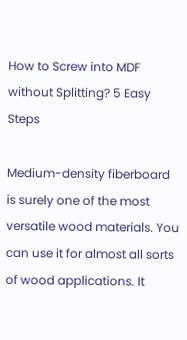How to Screw into MDF without Splitting? 5 Easy Steps

Medium-density fiberboard is surely one of the most versatile wood materials. You can use it for almost all sorts of wood applications. It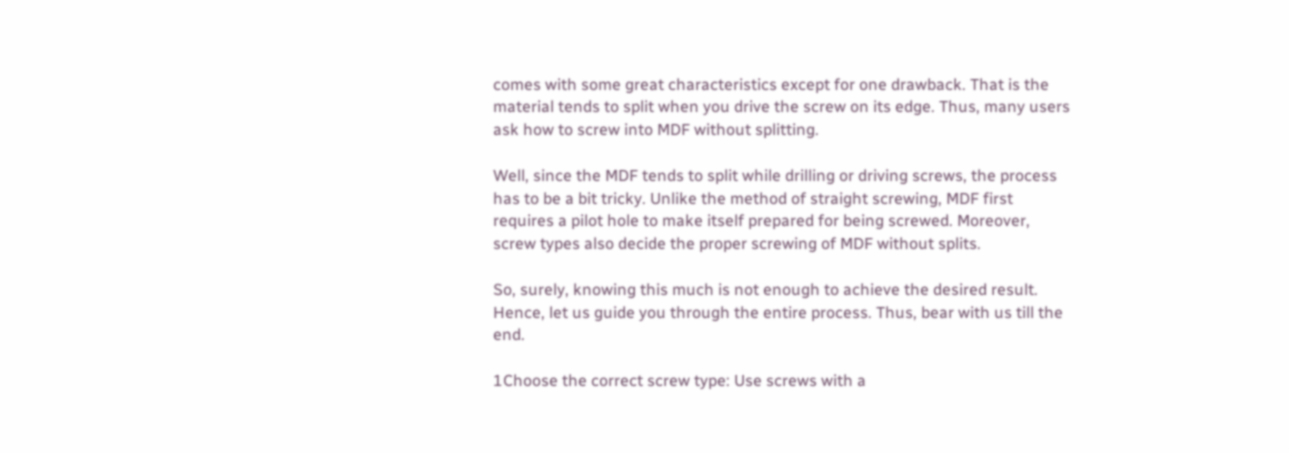comes with some great characteristics except for one drawback. That is the material tends to split when you drive the screw on its edge. Thus, many users ask how to screw into MDF without splitting.

Well, since the MDF tends to split while drilling or driving screws, the process has to be a bit tricky. Unlike the method of straight screwing, MDF first requires a pilot hole to make itself prepared for being screwed. Moreover, screw types also decide the proper screwing of MDF without splits.

So, surely, knowing this much is not enough to achieve the desired result. Hence, let us guide you through the entire process. Thus, bear with us till the end.

1Choose the correct screw type: Use screws with a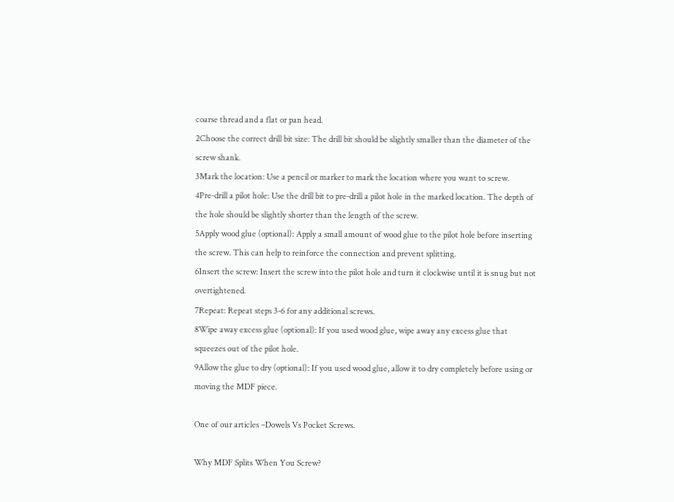coarse thread and a flat or pan head.
2Choose the correct drill bit size: The drill bit should be slightly smaller than the diameter of the screw shank.
3Mark the location: Use a pencil or marker to mark the location where you want to screw.
4Pre-drill a pilot hole: Use the drill bit to pre-drill a pilot hole in the marked location. The depth of the hole should be slightly shorter than the length of the screw.
5Apply wood glue (optional): Apply a small amount of wood glue to the pilot hole before inserting the screw. This can help to reinforce the connection and prevent splitting.
6Insert the screw: Insert the screw into the pilot hole and turn it clockwise until it is snug but not overtightened.
7Repeat: Repeat steps 3-6 for any additional screws.
8Wipe away excess glue (optional): If you used wood glue, wipe away any excess glue that squeezes out of the pilot hole.
9Allow the glue to dry (optional): If you used wood glue, allow it to dry completely before using or moving the MDF piece.

One of our articles –Dowels Vs Pocket Screws.

Why MDF Splits When You Screw?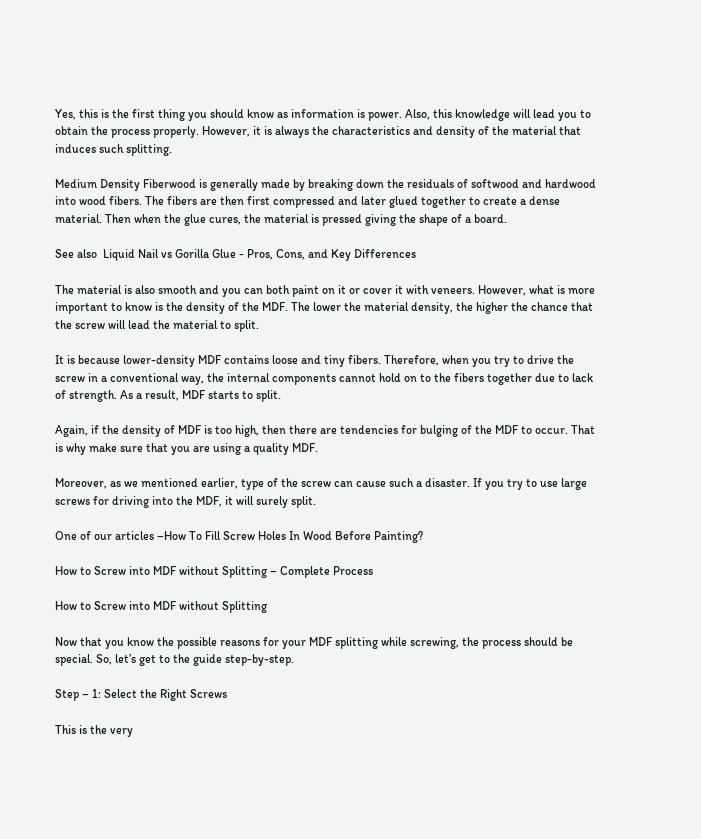Yes, this is the first thing you should know as information is power. Also, this knowledge will lead you to obtain the process properly. However, it is always the characteristics and density of the material that induces such splitting.

Medium Density Fiberwood is generally made by breaking down the residuals of softwood and hardwood into wood fibers. The fibers are then first compressed and later glued together to create a dense material. Then when the glue cures, the material is pressed giving the shape of a board.

See also  Liquid Nail vs Gorilla Glue - Pros, Cons, and Key Differences

The material is also smooth and you can both paint on it or cover it with veneers. However, what is more important to know is the density of the MDF. The lower the material density, the higher the chance that the screw will lead the material to split.

It is because lower-density MDF contains loose and tiny fibers. Therefore, when you try to drive the screw in a conventional way, the internal components cannot hold on to the fibers together due to lack of strength. As a result, MDF starts to split.

Again, if the density of MDF is too high, then there are tendencies for bulging of the MDF to occur. That is why make sure that you are using a quality MDF.

Moreover, as we mentioned earlier, type of the screw can cause such a disaster. If you try to use large screws for driving into the MDF, it will surely split.

One of our articles –How To Fill Screw Holes In Wood Before Painting?

How to Screw into MDF without Splitting – Complete Process

How to Screw into MDF without Splitting

Now that you know the possible reasons for your MDF splitting while screwing, the process should be special. So, let’s get to the guide step-by-step.

Step – 1: Select the Right Screws

This is the very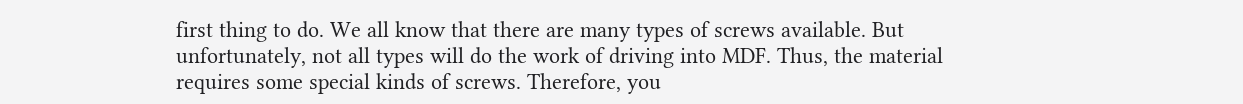first thing to do. We all know that there are many types of screws available. But unfortunately, not all types will do the work of driving into MDF. Thus, the material requires some special kinds of screws. Therefore, you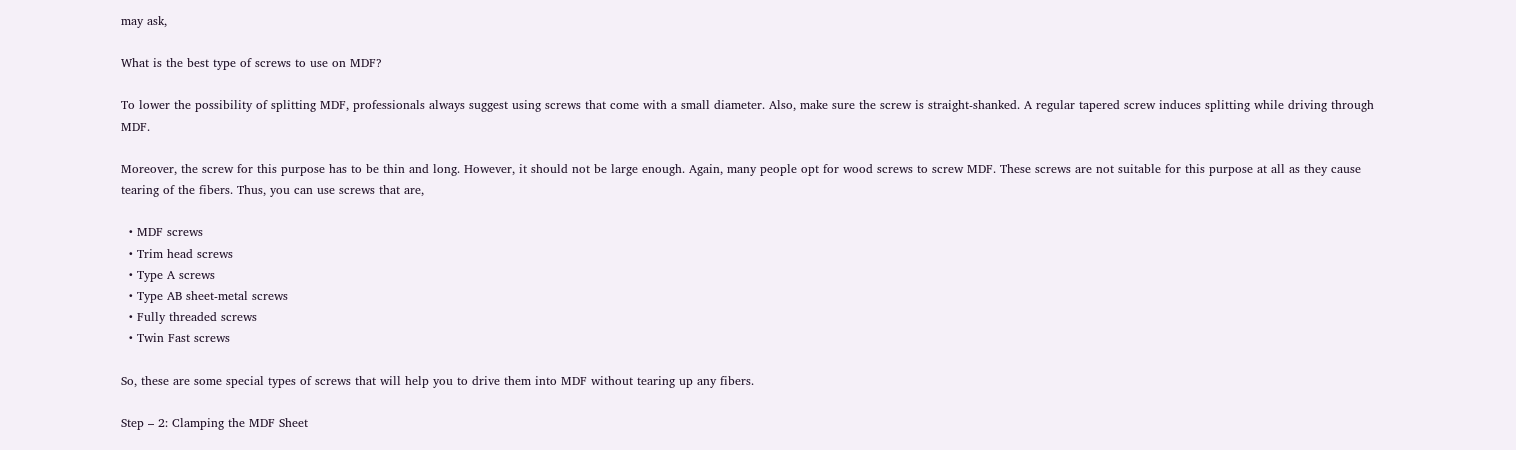may ask,

What is the best type of screws to use on MDF?

To lower the possibility of splitting MDF, professionals always suggest using screws that come with a small diameter. Also, make sure the screw is straight-shanked. A regular tapered screw induces splitting while driving through MDF.

Moreover, the screw for this purpose has to be thin and long. However, it should not be large enough. Again, many people opt for wood screws to screw MDF. These screws are not suitable for this purpose at all as they cause tearing of the fibers. Thus, you can use screws that are,

  • MDF screws
  • Trim head screws
  • Type A screws
  • Type AB sheet-metal screws
  • Fully threaded screws
  • Twin Fast screws

So, these are some special types of screws that will help you to drive them into MDF without tearing up any fibers.

Step – 2: Clamping the MDF Sheet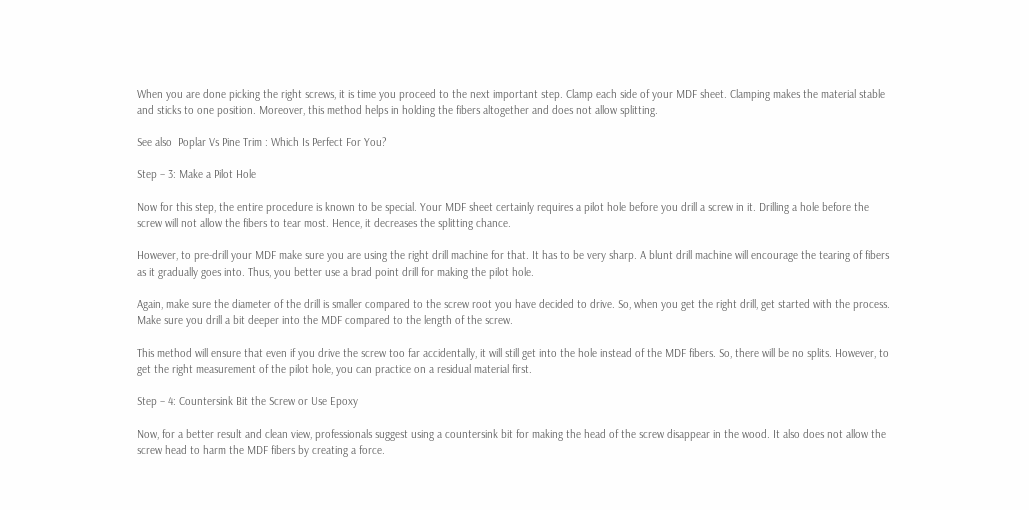When you are done picking the right screws, it is time you proceed to the next important step. Clamp each side of your MDF sheet. Clamping makes the material stable and sticks to one position. Moreover, this method helps in holding the fibers altogether and does not allow splitting.

See also  Poplar Vs Pine Trim : Which Is Perfect For You?

Step – 3: Make a Pilot Hole

Now for this step, the entire procedure is known to be special. Your MDF sheet certainly requires a pilot hole before you drill a screw in it. Drilling a hole before the screw will not allow the fibers to tear most. Hence, it decreases the splitting chance.

However, to pre-drill your MDF make sure you are using the right drill machine for that. It has to be very sharp. A blunt drill machine will encourage the tearing of fibers as it gradually goes into. Thus, you better use a brad point drill for making the pilot hole.

Again, make sure the diameter of the drill is smaller compared to the screw root you have decided to drive. So, when you get the right drill, get started with the process. Make sure you drill a bit deeper into the MDF compared to the length of the screw.

This method will ensure that even if you drive the screw too far accidentally, it will still get into the hole instead of the MDF fibers. So, there will be no splits. However, to get the right measurement of the pilot hole, you can practice on a residual material first.

Step – 4: Countersink Bit the Screw or Use Epoxy

Now, for a better result and clean view, professionals suggest using a countersink bit for making the head of the screw disappear in the wood. It also does not allow the screw head to harm the MDF fibers by creating a force.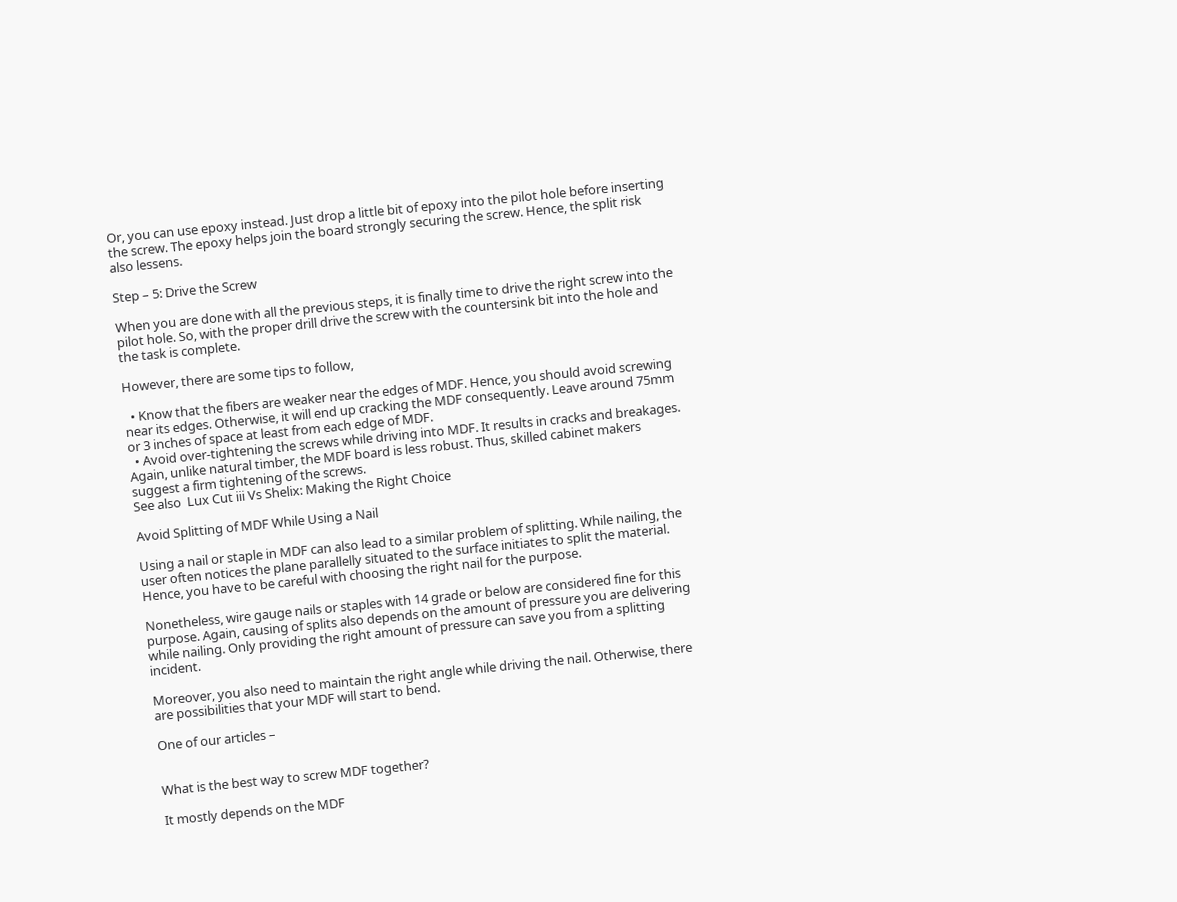Or, you can use epoxy instead. Just drop a little bit of epoxy into the pilot hole before inserting the screw. The epoxy helps join the board strongly securing the screw. Hence, the split risk also lessens.

Step – 5: Drive the Screw

When you are done with all the previous steps, it is finally time to drive the right screw into the pilot hole. So, with the proper drill drive the screw with the countersink bit into the hole and the task is complete.

However, there are some tips to follow,

  • Know that the fibers are weaker near the edges of MDF. Hence, you should avoid screwing near its edges. Otherwise, it will end up cracking the MDF consequently. Leave around 75mm or 3 inches of space at least from each edge of MDF.
  • Avoid over-tightening the screws while driving into MDF. It results in cracks and breakages. Again, unlike natural timber, the MDF board is less robust. Thus, skilled cabinet makers suggest a firm tightening of the screws.
See also  Lux Cut iii Vs Shelix: Making the Right Choice

Avoid Splitting of MDF While Using a Nail

Using a nail or staple in MDF can also lead to a similar problem of splitting. While nailing, the user often notices the plane parallelly situated to the surface initiates to split the material. Hence, you have to be careful with choosing the right nail for the purpose.

Nonetheless, wire gauge nails or staples with 14 grade or below are considered fine for this purpose. Again, causing of splits also depends on the amount of pressure you are delivering while nailing. Only providing the right amount of pressure can save you from a splitting incident.

Moreover, you also need to maintain the right angle while driving the nail. Otherwise, there are possibilities that your MDF will start to bend.

One of our articles –


What is the best way to screw MDF together?

It mostly depends on the MDF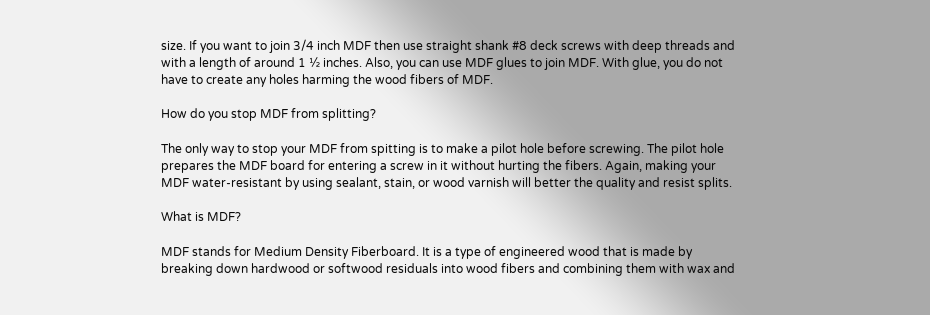size. If you want to join 3/4 inch MDF then use straight shank #8 deck screws with deep threads and with a length of around 1 ½ inches. Also, you can use MDF glues to join MDF. With glue, you do not have to create any holes harming the wood fibers of MDF.

How do you stop MDF from splitting?

The only way to stop your MDF from spitting is to make a pilot hole before screwing. The pilot hole prepares the MDF board for entering a screw in it without hurting the fibers. Again, making your MDF water-resistant by using sealant, stain, or wood varnish will better the quality and resist splits.

What is MDF?

MDF stands for Medium Density Fiberboard. It is a type of engineered wood that is made by breaking down hardwood or softwood residuals into wood fibers and combining them with wax and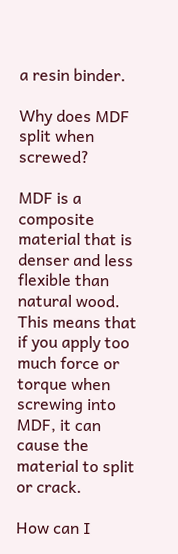a resin binder.

Why does MDF split when screwed?

MDF is a composite material that is denser and less flexible than natural wood. This means that if you apply too much force or torque when screwing into MDF, it can cause the material to split or crack.

How can I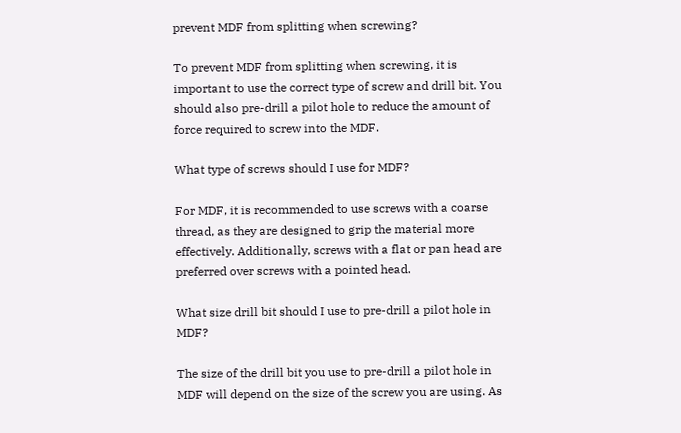prevent MDF from splitting when screwing?

To prevent MDF from splitting when screwing, it is important to use the correct type of screw and drill bit. You should also pre-drill a pilot hole to reduce the amount of force required to screw into the MDF.

What type of screws should I use for MDF?

For MDF, it is recommended to use screws with a coarse thread, as they are designed to grip the material more effectively. Additionally, screws with a flat or pan head are preferred over screws with a pointed head.

What size drill bit should I use to pre-drill a pilot hole in MDF?

The size of the drill bit you use to pre-drill a pilot hole in MDF will depend on the size of the screw you are using. As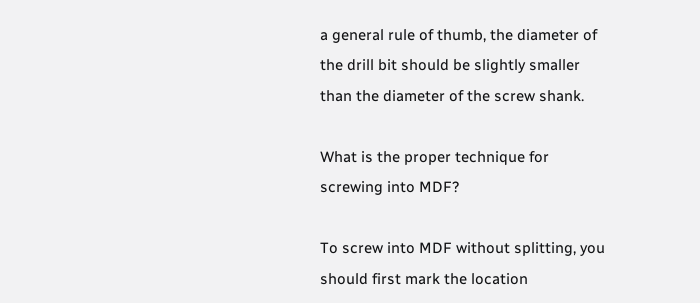a general rule of thumb, the diameter of the drill bit should be slightly smaller than the diameter of the screw shank.

What is the proper technique for screwing into MDF?

To screw into MDF without splitting, you should first mark the location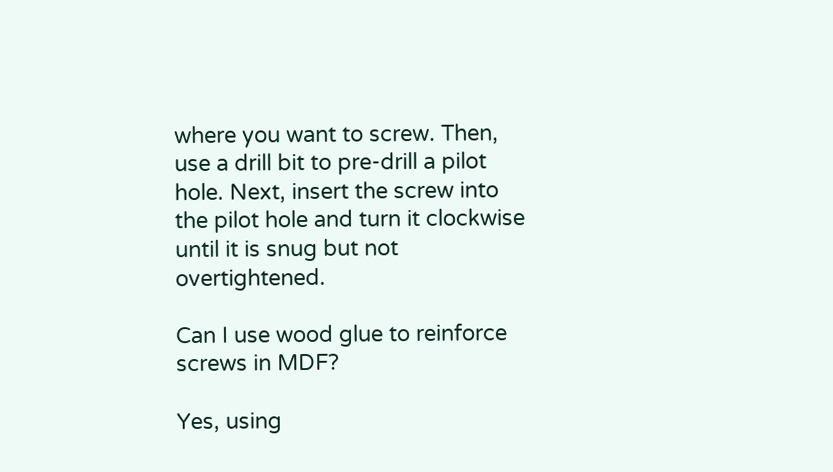where you want to screw. Then, use a drill bit to pre-drill a pilot hole. Next, insert the screw into the pilot hole and turn it clockwise until it is snug but not overtightened.

Can I use wood glue to reinforce screws in MDF?

Yes, using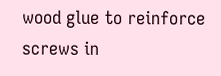wood glue to reinforce screws in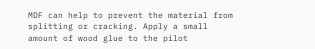MDF can help to prevent the material from splitting or cracking. Apply a small amount of wood glue to the pilot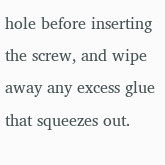hole before inserting the screw, and wipe away any excess glue that squeezes out.